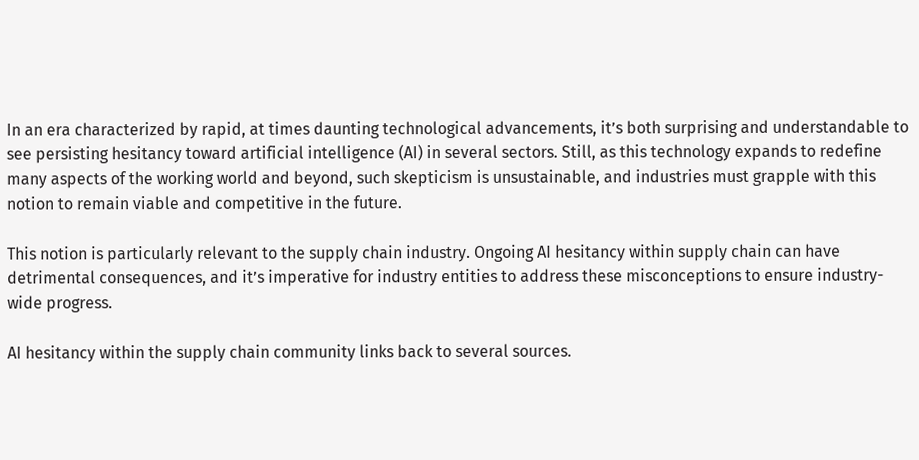In an era characterized by rapid, at times daunting technological advancements, it’s both surprising and understandable to see persisting hesitancy toward artificial intelligence (AI) in several sectors. Still, as this technology expands to redefine many aspects of the working world and beyond, such skepticism is unsustainable, and industries must grapple with this notion to remain viable and competitive in the future.

This notion is particularly relevant to the supply chain industry. Ongoing AI hesitancy within supply chain can have detrimental consequences, and it’s imperative for industry entities to address these misconceptions to ensure industry-wide progress.

AI hesitancy within the supply chain community links back to several sources.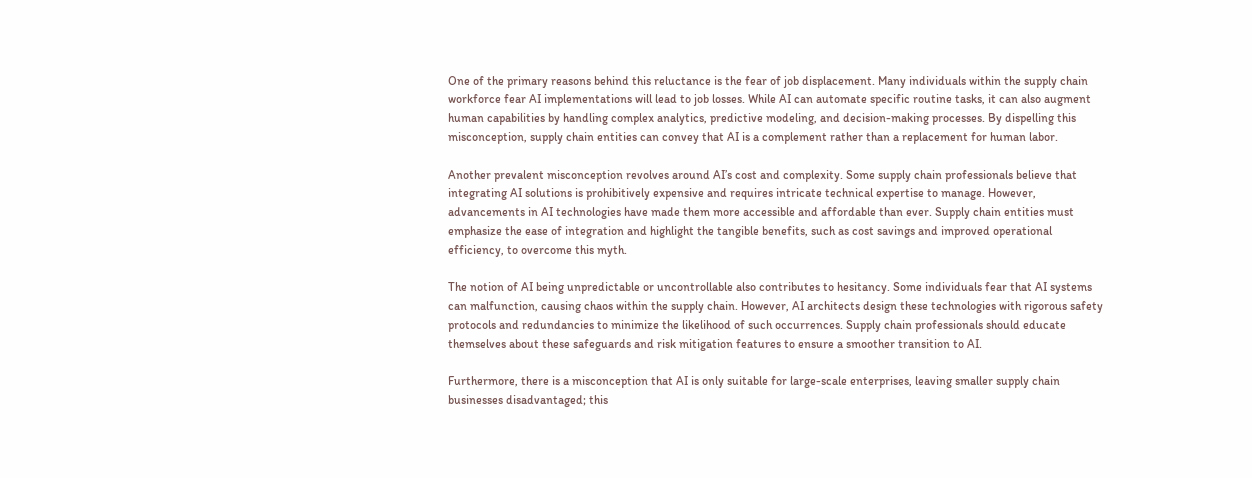One of the primary reasons behind this reluctance is the fear of job displacement. Many individuals within the supply chain workforce fear AI implementations will lead to job losses. While AI can automate specific routine tasks, it can also augment human capabilities by handling complex analytics, predictive modeling, and decision-making processes. By dispelling this misconception, supply chain entities can convey that AI is a complement rather than a replacement for human labor.

Another prevalent misconception revolves around AI’s cost and complexity. Some supply chain professionals believe that integrating AI solutions is prohibitively expensive and requires intricate technical expertise to manage. However, advancements in AI technologies have made them more accessible and affordable than ever. Supply chain entities must emphasize the ease of integration and highlight the tangible benefits, such as cost savings and improved operational efficiency, to overcome this myth.

The notion of AI being unpredictable or uncontrollable also contributes to hesitancy. Some individuals fear that AI systems can malfunction, causing chaos within the supply chain. However, AI architects design these technologies with rigorous safety protocols and redundancies to minimize the likelihood of such occurrences. Supply chain professionals should educate themselves about these safeguards and risk mitigation features to ensure a smoother transition to AI.

Furthermore, there is a misconception that AI is only suitable for large-scale enterprises, leaving smaller supply chain businesses disadvantaged; this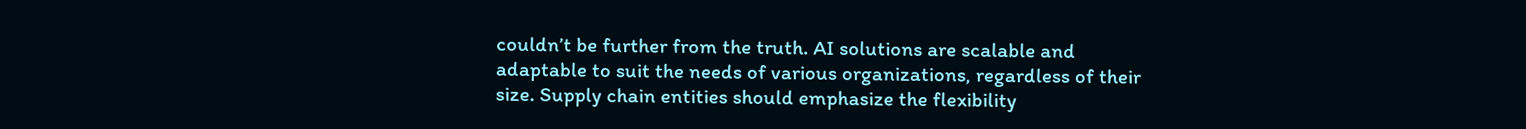couldn’t be further from the truth. AI solutions are scalable and adaptable to suit the needs of various organizations, regardless of their size. Supply chain entities should emphasize the flexibility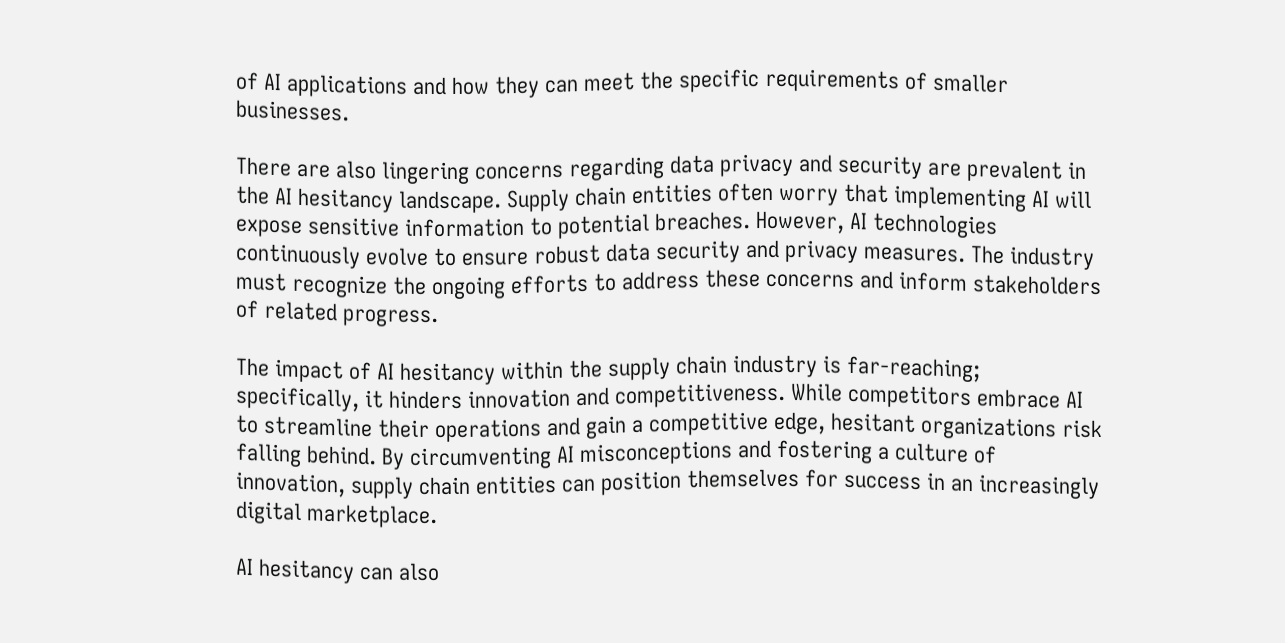of AI applications and how they can meet the specific requirements of smaller businesses.

There are also lingering concerns regarding data privacy and security are prevalent in the AI hesitancy landscape. Supply chain entities often worry that implementing AI will expose sensitive information to potential breaches. However, AI technologies continuously evolve to ensure robust data security and privacy measures. The industry must recognize the ongoing efforts to address these concerns and inform stakeholders of related progress.

The impact of AI hesitancy within the supply chain industry is far-reaching; specifically, it hinders innovation and competitiveness. While competitors embrace AI to streamline their operations and gain a competitive edge, hesitant organizations risk falling behind. By circumventing AI misconceptions and fostering a culture of innovation, supply chain entities can position themselves for success in an increasingly digital marketplace.

AI hesitancy can also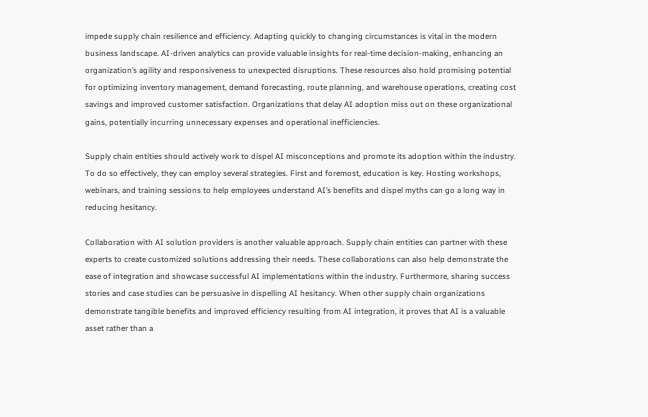impede supply chain resilience and efficiency. Adapting quickly to changing circumstances is vital in the modern business landscape. AI-driven analytics can provide valuable insights for real-time decision-making, enhancing an organization’s agility and responsiveness to unexpected disruptions. These resources also hold promising potential for optimizing inventory management, demand forecasting, route planning, and warehouse operations, creating cost savings and improved customer satisfaction. Organizations that delay AI adoption miss out on these organizational gains, potentially incurring unnecessary expenses and operational inefficiencies.

Supply chain entities should actively work to dispel AI misconceptions and promote its adoption within the industry. To do so effectively, they can employ several strategies. First and foremost, education is key. Hosting workshops, webinars, and training sessions to help employees understand AI’s benefits and dispel myths can go a long way in reducing hesitancy.

Collaboration with AI solution providers is another valuable approach. Supply chain entities can partner with these experts to create customized solutions addressing their needs. These collaborations can also help demonstrate the ease of integration and showcase successful AI implementations within the industry. Furthermore, sharing success stories and case studies can be persuasive in dispelling AI hesitancy. When other supply chain organizations demonstrate tangible benefits and improved efficiency resulting from AI integration, it proves that AI is a valuable asset rather than a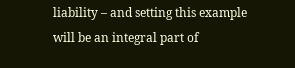liability – and setting this example will be an integral part of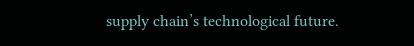supply chain’s technological future.